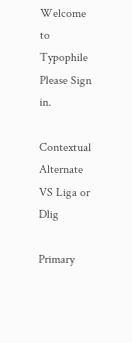Welcome to Typophile
Please Sign in.

Contextual Alternate VS Liga or Dlig

Primary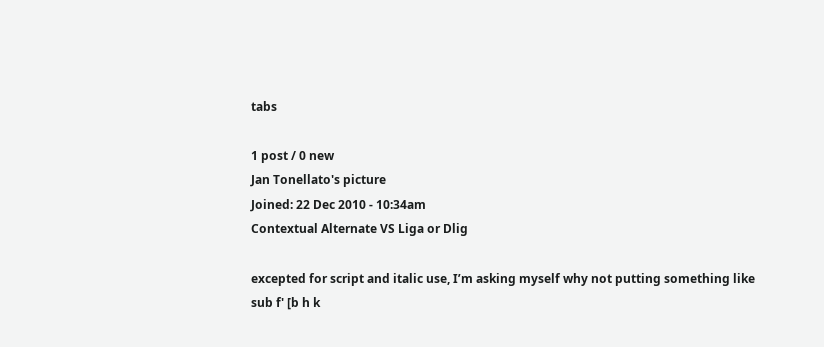tabs

1 post / 0 new
Jan Tonellato's picture
Joined: 22 Dec 2010 - 10:34am
Contextual Alternate VS Liga or Dlig

excepted for script and italic use, I’m asking myself why not putting something like
sub f' [b h k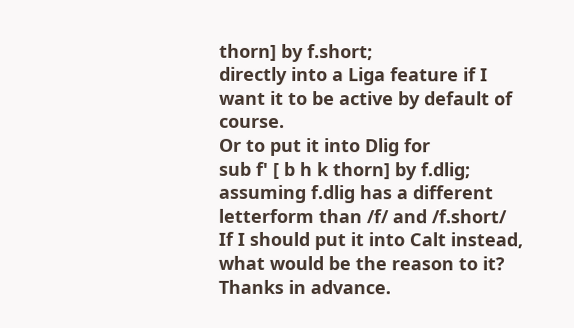thorn] by f.short;
directly into a Liga feature if I want it to be active by default of course.
Or to put it into Dlig for
sub f' [ b h k thorn] by f.dlig;
assuming f.dlig has a different letterform than /f/ and /f.short/
If I should put it into Calt instead, what would be the reason to it?
Thanks in advance.